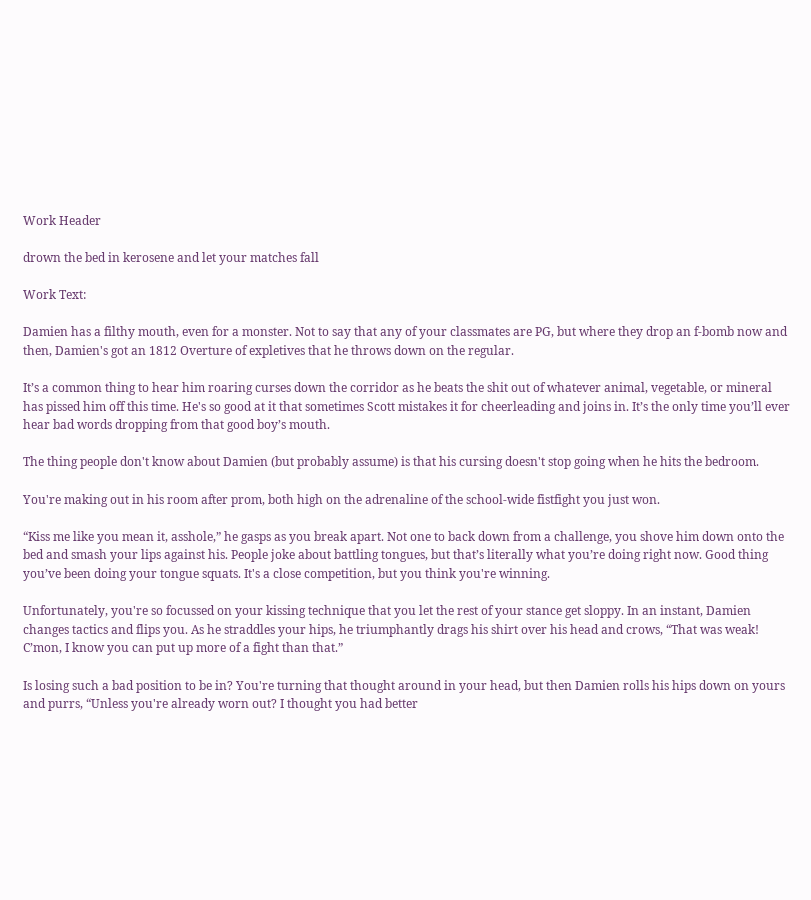Work Header

drown the bed in kerosene and let your matches fall

Work Text:

Damien has a filthy mouth, even for a monster. Not to say that any of your classmates are PG, but where they drop an f-bomb now and then, Damien's got an 1812 Overture of expletives that he throws down on the regular.

It’s a common thing to hear him roaring curses down the corridor as he beats the shit out of whatever animal, vegetable, or mineral has pissed him off this time. He's so good at it that sometimes Scott mistakes it for cheerleading and joins in. It’s the only time you’ll ever hear bad words dropping from that good boy’s mouth.

The thing people don't know about Damien (but probably assume) is that his cursing doesn't stop going when he hits the bedroom.

You're making out in his room after prom, both high on the adrenaline of the school-wide fistfight you just won.

“Kiss me like you mean it, asshole,” he gasps as you break apart. Not one to back down from a challenge, you shove him down onto the bed and smash your lips against his. People joke about battling tongues, but that’s literally what you’re doing right now. Good thing you’ve been doing your tongue squats. It's a close competition, but you think you're winning.

Unfortunately, you're so focussed on your kissing technique that you let the rest of your stance get sloppy. In an instant, Damien changes tactics and flips you. As he straddles your hips, he triumphantly drags his shirt over his head and crows, “That was weak! C’mon, I know you can put up more of a fight than that.”

Is losing such a bad position to be in? You're turning that thought around in your head, but then Damien rolls his hips down on yours and purrs, “Unless you're already worn out? I thought you had better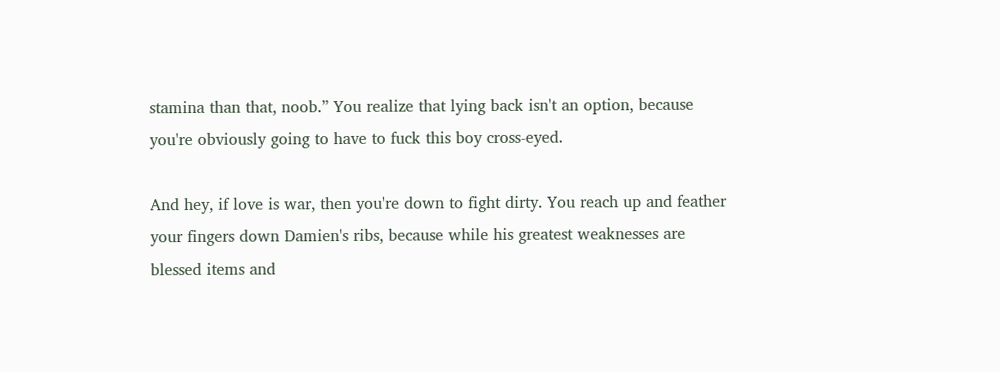stamina than that, noob.” You realize that lying back isn't an option, because you're obviously going to have to fuck this boy cross-eyed.

And hey, if love is war, then you're down to fight dirty. You reach up and feather your fingers down Damien's ribs, because while his greatest weaknesses are blessed items and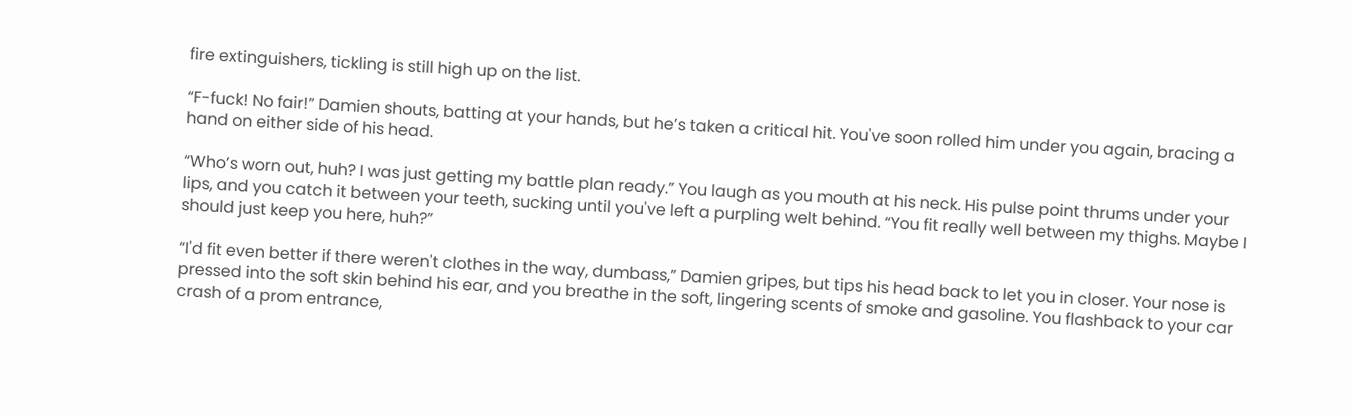fire extinguishers, tickling is still high up on the list.

“F-fuck! No fair!” Damien shouts, batting at your hands, but he’s taken a critical hit. You've soon rolled him under you again, bracing a hand on either side of his head.

“Who’s worn out, huh? I was just getting my battle plan ready.” You laugh as you mouth at his neck. His pulse point thrums under your lips, and you catch it between your teeth, sucking until you've left a purpling welt behind. “You fit really well between my thighs. Maybe I should just keep you here, huh?”

“I'd fit even better if there weren't clothes in the way, dumbass,” Damien gripes, but tips his head back to let you in closer. Your nose is pressed into the soft skin behind his ear, and you breathe in the soft, lingering scents of smoke and gasoline. You flashback to your car crash of a prom entrance,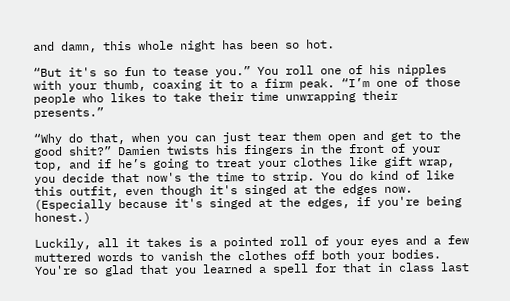and damn, this whole night has been so hot.

“But it's so fun to tease you.” You roll one of his nipples with your thumb, coaxing it to a firm peak. “I’m one of those people who likes to take their time unwrapping their presents.”

“Why do that, when you can just tear them open and get to the good shit?” Damien twists his fingers in the front of your top, and if he’s going to treat your clothes like gift wrap, you decide that now's the time to strip. You do kind of like this outfit, even though it's singed at the edges now. (Especially because it's singed at the edges, if you're being honest.)

Luckily, all it takes is a pointed roll of your eyes and a few muttered words to vanish the clothes off both your bodies. You're so glad that you learned a spell for that in class last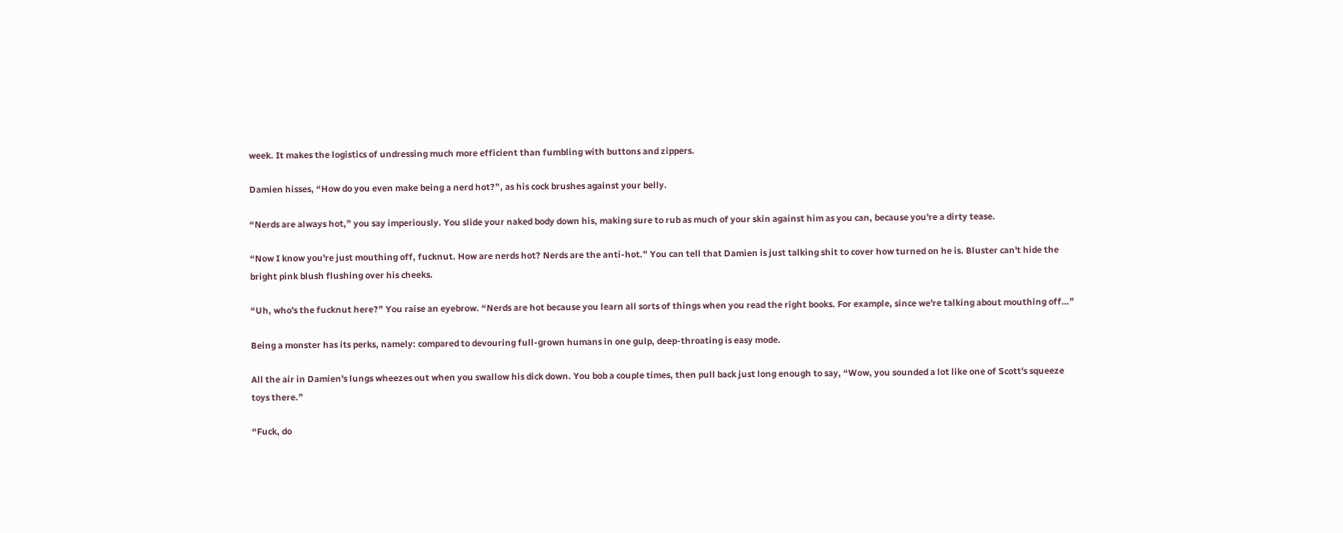week. It makes the logistics of undressing much more efficient than fumbling with buttons and zippers.

Damien hisses, “How do you even make being a nerd hot?”, as his cock brushes against your belly.

“Nerds are always hot,” you say imperiously. You slide your naked body down his, making sure to rub as much of your skin against him as you can, because you're a dirty tease.

“Now I know you're just mouthing off, fucknut. How are nerds hot? Nerds are the anti-hot.” You can tell that Damien is just talking shit to cover how turned on he is. Bluster can't hide the bright pink blush flushing over his cheeks.

“Uh, who's the fucknut here?” You raise an eyebrow. “Nerds are hot because you learn all sorts of things when you read the right books. For example, since we're talking about mouthing off…”

Being a monster has its perks, namely: compared to devouring full-grown humans in one gulp, deep-throating is easy mode.

All the air in Damien's lungs wheezes out when you swallow his dick down. You bob a couple times, then pull back just long enough to say, “Wow, you sounded a lot like one of Scott's squeeze toys there.”

“Fuck, do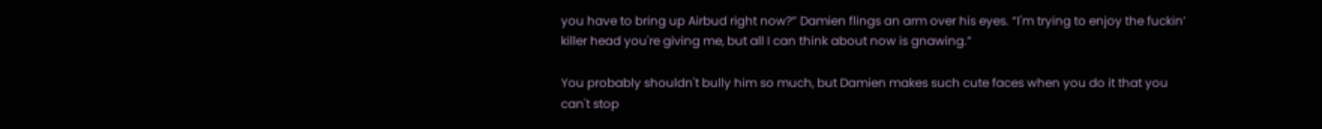you have to bring up Airbud right now?” Damien flings an arm over his eyes. “I'm trying to enjoy the fuckin’ killer head you're giving me, but all I can think about now is gnawing.”

You probably shouldn't bully him so much, but Damien makes such cute faces when you do it that you can't stop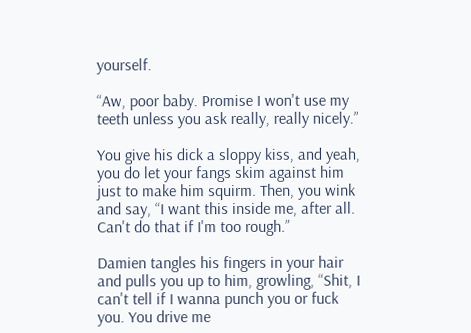yourself.

“Aw, poor baby. Promise I won't use my teeth unless you ask really, really nicely.”

You give his dick a sloppy kiss, and yeah, you do let your fangs skim against him just to make him squirm. Then, you wink and say, “I want this inside me, after all. Can't do that if I'm too rough.”

Damien tangles his fingers in your hair and pulls you up to him, growling, “Shit, I can't tell if I wanna punch you or fuck you. You drive me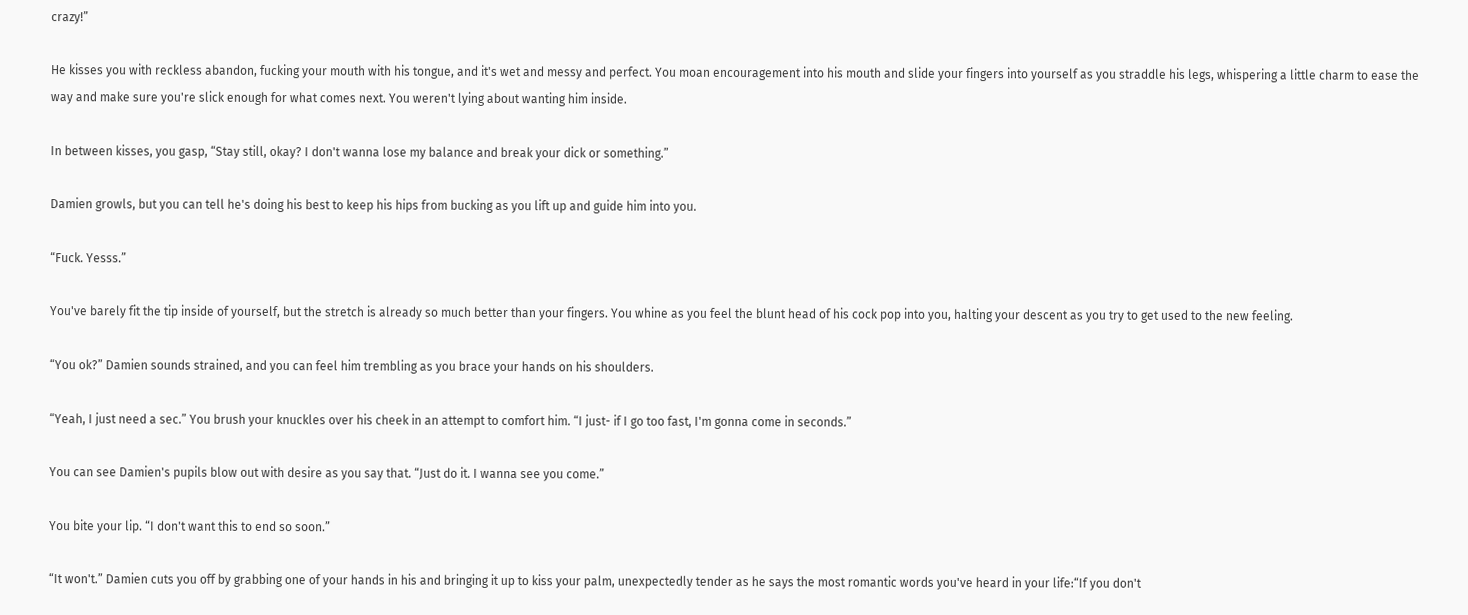crazy!”

He kisses you with reckless abandon, fucking your mouth with his tongue, and it's wet and messy and perfect. You moan encouragement into his mouth and slide your fingers into yourself as you straddle his legs, whispering a little charm to ease the way and make sure you're slick enough for what comes next. You weren't lying about wanting him inside.

In between kisses, you gasp, “Stay still, okay? I don't wanna lose my balance and break your dick or something.”

Damien growls, but you can tell he's doing his best to keep his hips from bucking as you lift up and guide him into you.

“Fuck. Yesss.”

You've barely fit the tip inside of yourself, but the stretch is already so much better than your fingers. You whine as you feel the blunt head of his cock pop into you, halting your descent as you try to get used to the new feeling.

“You ok?” Damien sounds strained, and you can feel him trembling as you brace your hands on his shoulders.

“Yeah, I just need a sec.” You brush your knuckles over his cheek in an attempt to comfort him. “I just- if I go too fast, I'm gonna come in seconds.”

You can see Damien's pupils blow out with desire as you say that. “Just do it. I wanna see you come.”

You bite your lip. “I don't want this to end so soon.”

“It won't.” Damien cuts you off by grabbing one of your hands in his and bringing it up to kiss your palm, unexpectedly tender as he says the most romantic words you've heard in your life:“If you don't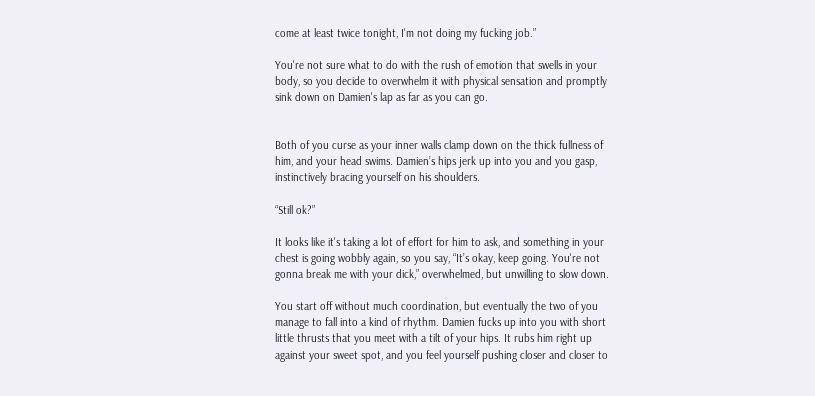come at least twice tonight, I'm not doing my fucking job.”

You're not sure what to do with the rush of emotion that swells in your body, so you decide to overwhelm it with physical sensation and promptly sink down on Damien's lap as far as you can go.


Both of you curse as your inner walls clamp down on the thick fullness of him, and your head swims. Damien’s hips jerk up into you and you gasp, instinctively bracing yourself on his shoulders.

“Still ok?”

It looks like it's taking a lot of effort for him to ask, and something in your chest is going wobbly again, so you say, “It’s okay, keep going. You're not gonna break me with your dick,” overwhelmed, but unwilling to slow down.

You start off without much coordination, but eventually the two of you manage to fall into a kind of rhythm. Damien fucks up into you with short little thrusts that you meet with a tilt of your hips. It rubs him right up against your sweet spot, and you feel yourself pushing closer and closer to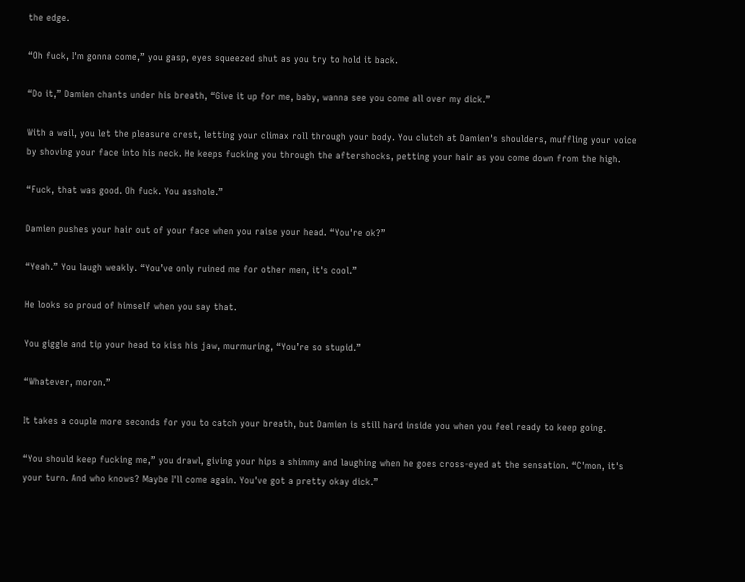the edge.

“Oh fuck, I'm gonna come,” you gasp, eyes squeezed shut as you try to hold it back.

“Do it,” Damien chants under his breath, “Give it up for me, baby, wanna see you come all over my dick.”

With a wail, you let the pleasure crest, letting your climax roll through your body. You clutch at Damien's shoulders, muffling your voice by shoving your face into his neck. He keeps fucking you through the aftershocks, petting your hair as you come down from the high.

“Fuck, that was good. Oh fuck. You asshole.”

Damien pushes your hair out of your face when you raise your head. “You're ok?”

“Yeah.” You laugh weakly. “You’ve only ruined me for other men, it's cool.”

He looks so proud of himself when you say that.

You giggle and tip your head to kiss his jaw, murmuring, “You’re so stupid.”

“Whatever, moron.”

It takes a couple more seconds for you to catch your breath, but Damien is still hard inside you when you feel ready to keep going.

“You should keep fucking me,” you drawl, giving your hips a shimmy and laughing when he goes cross-eyed at the sensation. “C'mon, it's your turn. And who knows? Maybe I'll come again. You've got a pretty okay dick.”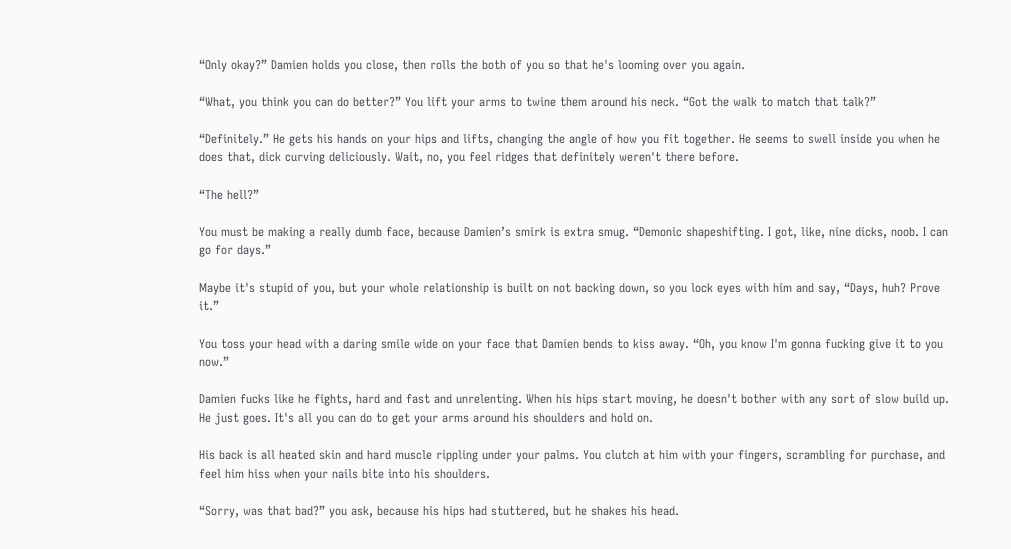“Only okay?” Damien holds you close, then rolls the both of you so that he's looming over you again.

“What, you think you can do better?” You lift your arms to twine them around his neck. “Got the walk to match that talk?”

“Definitely.” He gets his hands on your hips and lifts, changing the angle of how you fit together. He seems to swell inside you when he does that, dick curving deliciously. Wait, no, you feel ridges that definitely weren't there before.

“The hell?”

You must be making a really dumb face, because Damien’s smirk is extra smug. “Demonic shapeshifting. I got, like, nine dicks, noob. I can go for days.”

Maybe it's stupid of you, but your whole relationship is built on not backing down, so you lock eyes with him and say, “Days, huh? Prove it.”

You toss your head with a daring smile wide on your face that Damien bends to kiss away. “Oh, you know I'm gonna fucking give it to you now.”

Damien fucks like he fights, hard and fast and unrelenting. When his hips start moving, he doesn't bother with any sort of slow build up. He just goes. It's all you can do to get your arms around his shoulders and hold on.

His back is all heated skin and hard muscle rippling under your palms. You clutch at him with your fingers, scrambling for purchase, and feel him hiss when your nails bite into his shoulders.

“Sorry, was that bad?” you ask, because his hips had stuttered, but he shakes his head.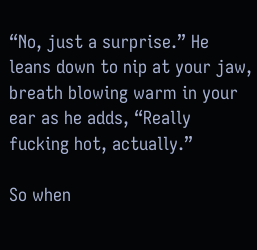“No, just a surprise.” He leans down to nip at your jaw, breath blowing warm in your ear as he adds, “Really fucking hot, actually.”

So when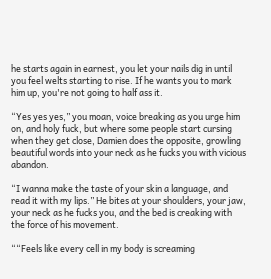he starts again in earnest, you let your nails dig in until you feel welts starting to rise. If he wants you to mark him up, you're not going to half ass it.

“Yes yes yes,” you moan, voice breaking as you urge him on, and holy fuck, but where some people start cursing when they get close, Damien does the opposite, growling beautiful words into your neck as he fucks you with vicious abandon.

“I wanna make the taste of your skin a language, and read it with my lips.” He bites at your shoulders, your jaw, your neck as he fucks you, and the bed is creaking with the force of his movement.

““Feels like every cell in my body is screaming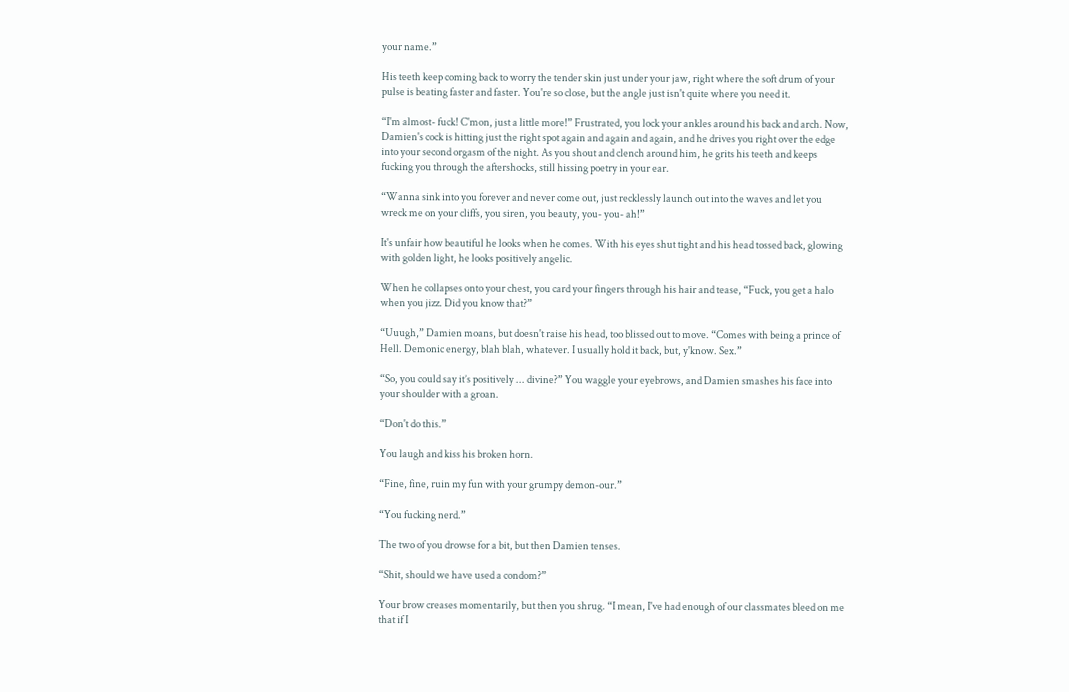your name.”

His teeth keep coming back to worry the tender skin just under your jaw, right where the soft drum of your pulse is beating faster and faster. You're so close, but the angle just isn't quite where you need it.

“I'm almost- fuck! C'mon, just a little more!” Frustrated, you lock your ankles around his back and arch. Now, Damien's cock is hitting just the right spot again and again and again, and he drives you right over the edge into your second orgasm of the night. As you shout and clench around him, he grits his teeth and keeps fucking you through the aftershocks, still hissing poetry in your ear.

“Wanna sink into you forever and never come out, just recklessly launch out into the waves and let you wreck me on your cliffs, you siren, you beauty, you- you- ah!”

It's unfair how beautiful he looks when he comes. With his eyes shut tight and his head tossed back, glowing with golden light, he looks positively angelic.

When he collapses onto your chest, you card your fingers through his hair and tease, “Fuck, you get a halo when you jizz. Did you know that?”

“Uuugh,” Damien moans, but doesn't raise his head, too blissed out to move. “Comes with being a prince of Hell. Demonic energy, blah blah, whatever. I usually hold it back, but, y'know. Sex.”

“So, you could say it’s positively ... divine?” You waggle your eyebrows, and Damien smashes his face into your shoulder with a groan.

“Don't do this.”

You laugh and kiss his broken horn.

“Fine, fine, ruin my fun with your grumpy demon-our.”

“You fucking nerd.”

The two of you drowse for a bit, but then Damien tenses.

“Shit, should we have used a condom?”

Your brow creases momentarily, but then you shrug. “I mean, I've had enough of our classmates bleed on me that if I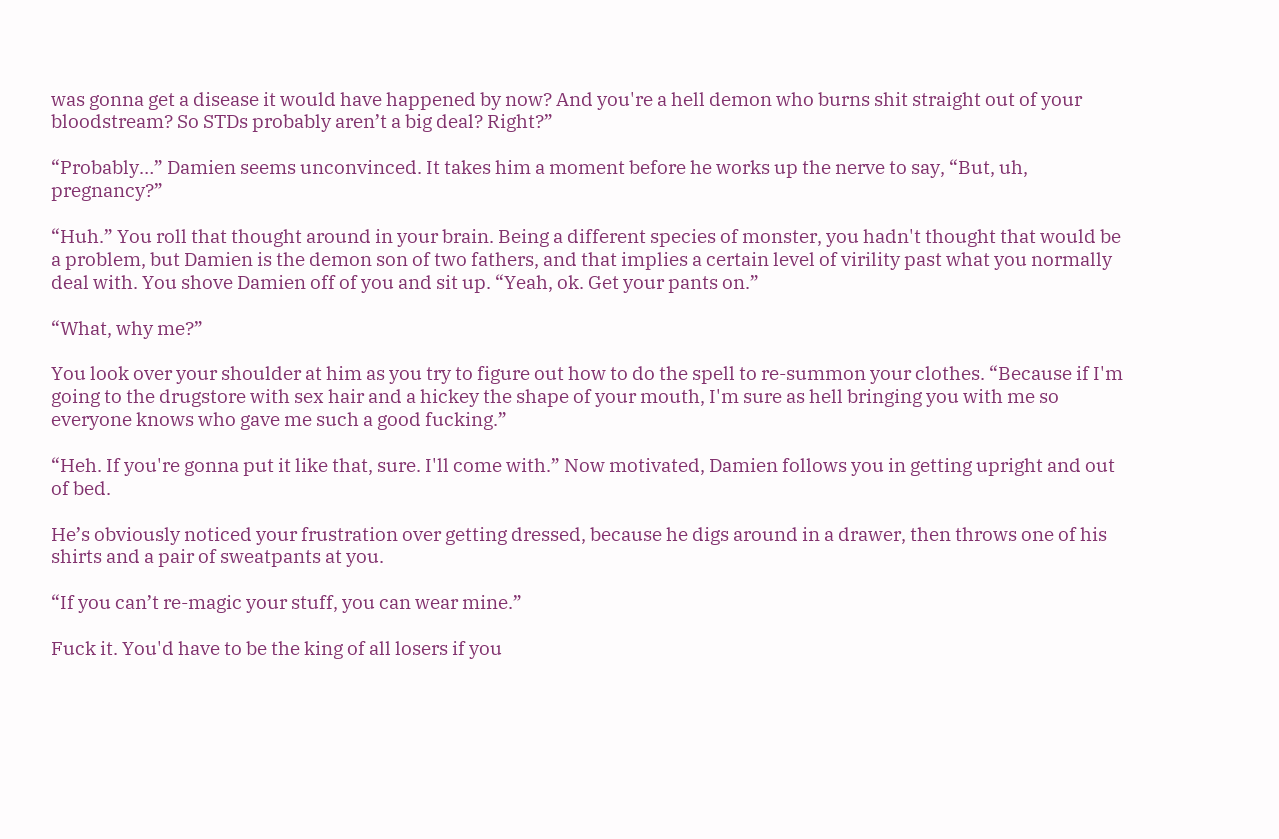was gonna get a disease it would have happened by now? And you're a hell demon who burns shit straight out of your bloodstream? So STDs probably aren’t a big deal? Right?”

“Probably…” Damien seems unconvinced. It takes him a moment before he works up the nerve to say, “But, uh, pregnancy?”

“Huh.” You roll that thought around in your brain. Being a different species of monster, you hadn't thought that would be a problem, but Damien is the demon son of two fathers, and that implies a certain level of virility past what you normally deal with. You shove Damien off of you and sit up. “Yeah, ok. Get your pants on.”

“What, why me?”

You look over your shoulder at him as you try to figure out how to do the spell to re-summon your clothes. “Because if I'm going to the drugstore with sex hair and a hickey the shape of your mouth, I'm sure as hell bringing you with me so everyone knows who gave me such a good fucking.”

“Heh. If you're gonna put it like that, sure. I'll come with.” Now motivated, Damien follows you in getting upright and out of bed.

He’s obviously noticed your frustration over getting dressed, because he digs around in a drawer, then throws one of his shirts and a pair of sweatpants at you.

“If you can’t re-magic your stuff, you can wear mine.”

Fuck it. You'd have to be the king of all losers if you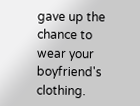gave up the chance to wear your boyfriend's clothing.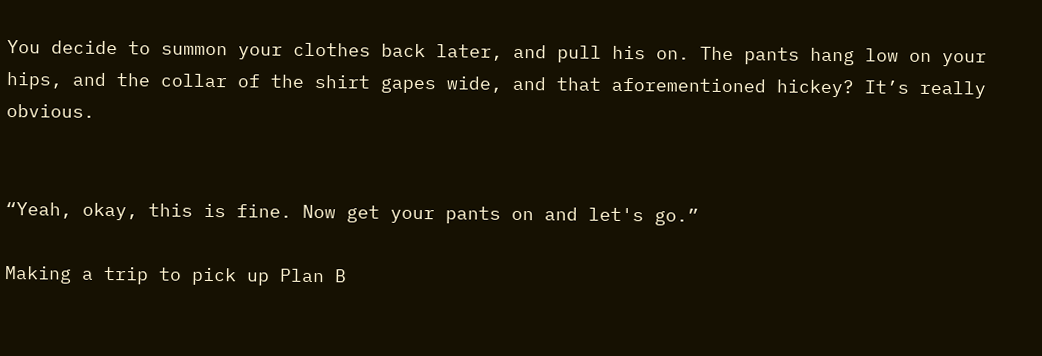You decide to summon your clothes back later, and pull his on. The pants hang low on your hips, and the collar of the shirt gapes wide, and that aforementioned hickey? It’s really obvious.


“Yeah, okay, this is fine. Now get your pants on and let's go.”

Making a trip to pick up Plan B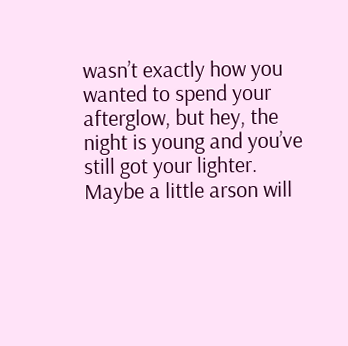wasn’t exactly how you wanted to spend your afterglow, but hey, the night is young and you’ve still got your lighter. Maybe a little arson will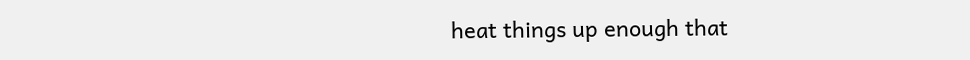heat things up enough that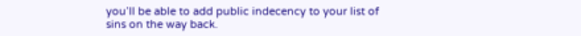you’ll be able to add public indecency to your list of sins on the way back.